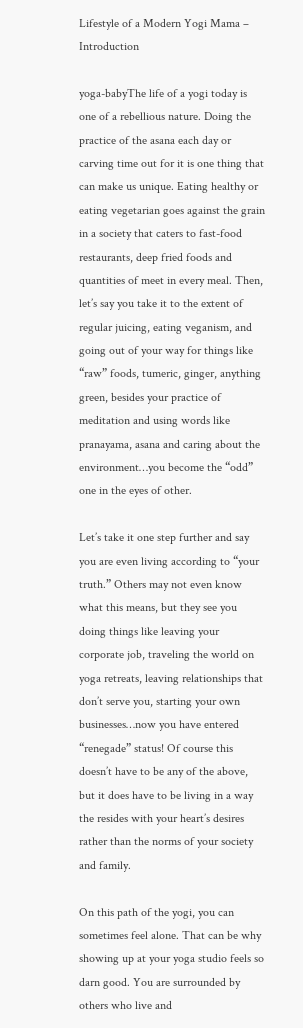Lifestyle of a Modern Yogi Mama – Introduction

yoga-babyThe life of a yogi today is one of a rebellious nature. Doing the practice of the asana each day or carving time out for it is one thing that can make us unique. Eating healthy or eating vegetarian goes against the grain in a society that caters to fast-food restaurants, deep fried foods and quantities of meet in every meal. Then, let’s say you take it to the extent of regular juicing, eating veganism, and going out of your way for things like “raw” foods, tumeric, ginger, anything green, besides your practice of meditation and using words like pranayama, asana and caring about the environment…you become the “odd” one in the eyes of other.

Let’s take it one step further and say you are even living according to “your truth.” Others may not even know what this means, but they see you doing things like leaving your corporate job, traveling the world on yoga retreats, leaving relationships that don’t serve you, starting your own businesses…now you have entered “renegade” status! Of course this doesn’t have to be any of the above, but it does have to be living in a way the resides with your heart’s desires rather than the norms of your society and family.

On this path of the yogi, you can sometimes feel alone. That can be why showing up at your yoga studio feels so darn good. You are surrounded by others who live and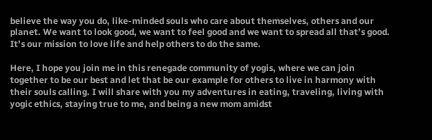believe the way you do, like-minded souls who care about themselves, others and our planet. We want to look good, we want to feel good and we want to spread all that’s good. It’s our mission to love life and help others to do the same.

Here, I hope you join me in this renegade community of yogis, where we can join together to be our best and let that be our example for others to live in harmony with their souls calling. I will share with you my adventures in eating, traveling, living with yogic ethics, staying true to me, and being a new mom amidst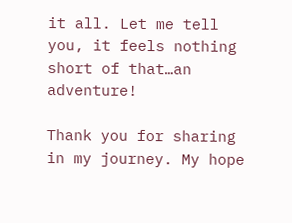it all. Let me tell you, it feels nothing short of that…an adventure!

Thank you for sharing in my journey. My hope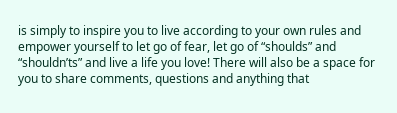is simply to inspire you to live according to your own rules and empower yourself to let go of fear, let go of “shoulds” and “shouldn’ts” and live a life you love! There will also be a space for you to share comments, questions and anything that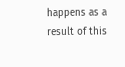happens as a result of this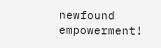newfound empowerment!